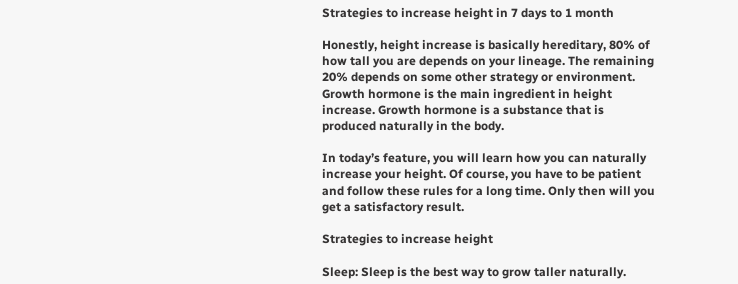Strategies to increase height in 7 days to 1 month

Honestly, height increase is basically hereditary, 80% of how tall you are depends on your lineage. The remaining 20% depends on some other strategy or environment. Growth hormone is the main ingredient in height increase. Growth hormone is a substance that is produced naturally in the body.

In today’s feature, you will learn how you can naturally increase your height. Of course, you have to be patient and follow these rules for a long time. Only then will you get a satisfactory result.

Strategies to increase height

Sleep: Sleep is the best way to grow taller naturally.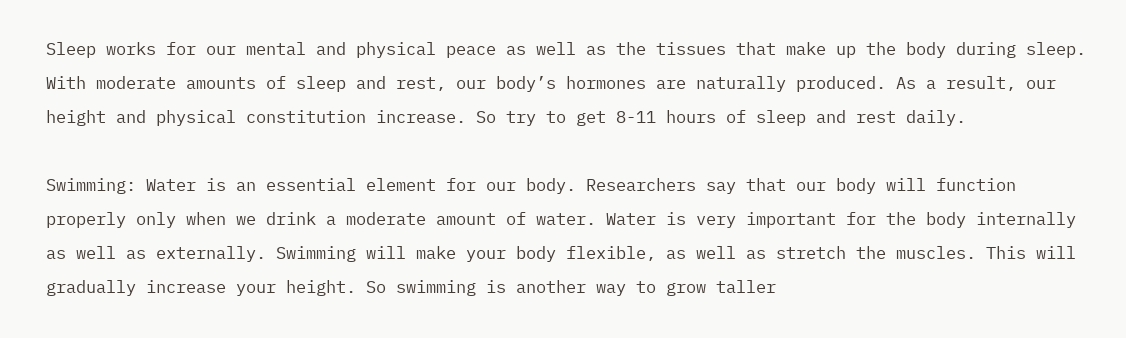Sleep works for our mental and physical peace as well as the tissues that make up the body during sleep. With moderate amounts of sleep and rest, our body’s hormones are naturally produced. As a result, our height and physical constitution increase. So try to get 8-11 hours of sleep and rest daily.

Swimming: Water is an essential element for our body. Researchers say that our body will function properly only when we drink a moderate amount of water. Water is very important for the body internally as well as externally. Swimming will make your body flexible, as well as stretch the muscles. This will gradually increase your height. So swimming is another way to grow taller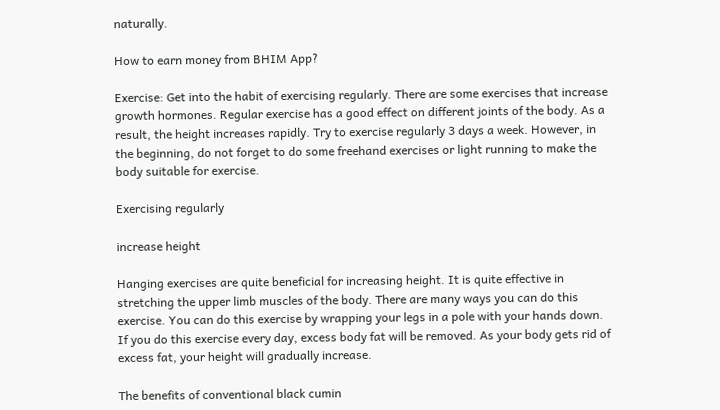naturally.

How to earn money from BHIM App?

Exercise: Get into the habit of exercising regularly. There are some exercises that increase growth hormones. Regular exercise has a good effect on different joints of the body. As a result, the height increases rapidly. Try to exercise regularly 3 days a week. However, in the beginning, do not forget to do some freehand exercises or light running to make the body suitable for exercise.

Exercising regularly

increase height

Hanging exercises are quite beneficial for increasing height. It is quite effective in stretching the upper limb muscles of the body. There are many ways you can do this exercise. You can do this exercise by wrapping your legs in a pole with your hands down. If you do this exercise every day, excess body fat will be removed. As your body gets rid of excess fat, your height will gradually increase.

The benefits of conventional black cumin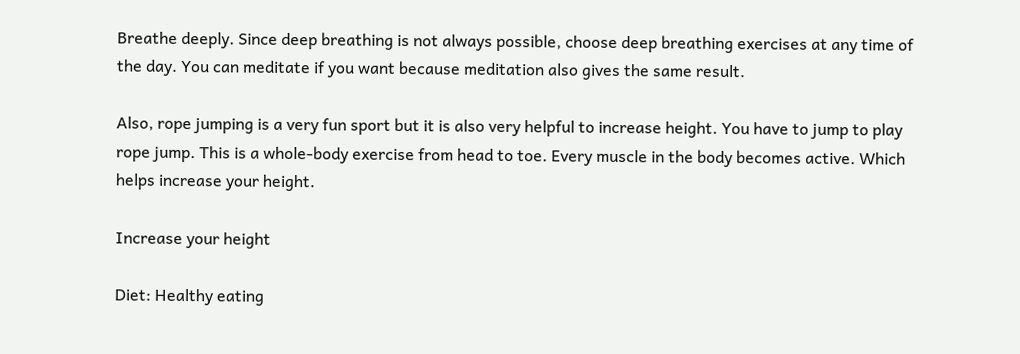Breathe deeply. Since deep breathing is not always possible, choose deep breathing exercises at any time of the day. You can meditate if you want because meditation also gives the same result.

Also, rope jumping is a very fun sport but it is also very helpful to increase height. You have to jump to play rope jump. This is a whole-body exercise from head to toe. Every muscle in the body becomes active. Which helps increase your height.

Increase your height

Diet: Healthy eating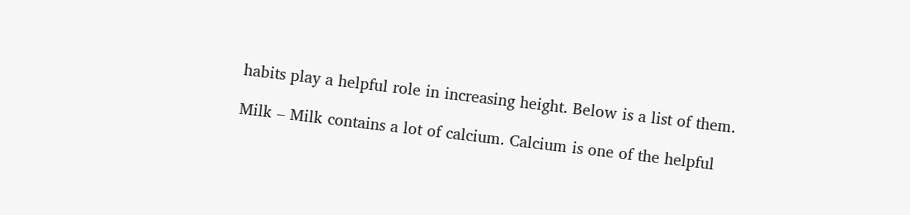habits play a helpful role in increasing height. Below is a list of them.

Milk – Milk contains a lot of calcium. Calcium is one of the helpful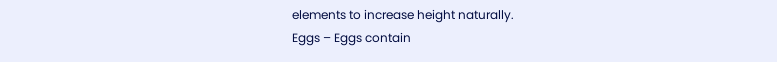elements to increase height naturally.
Eggs – Eggs contain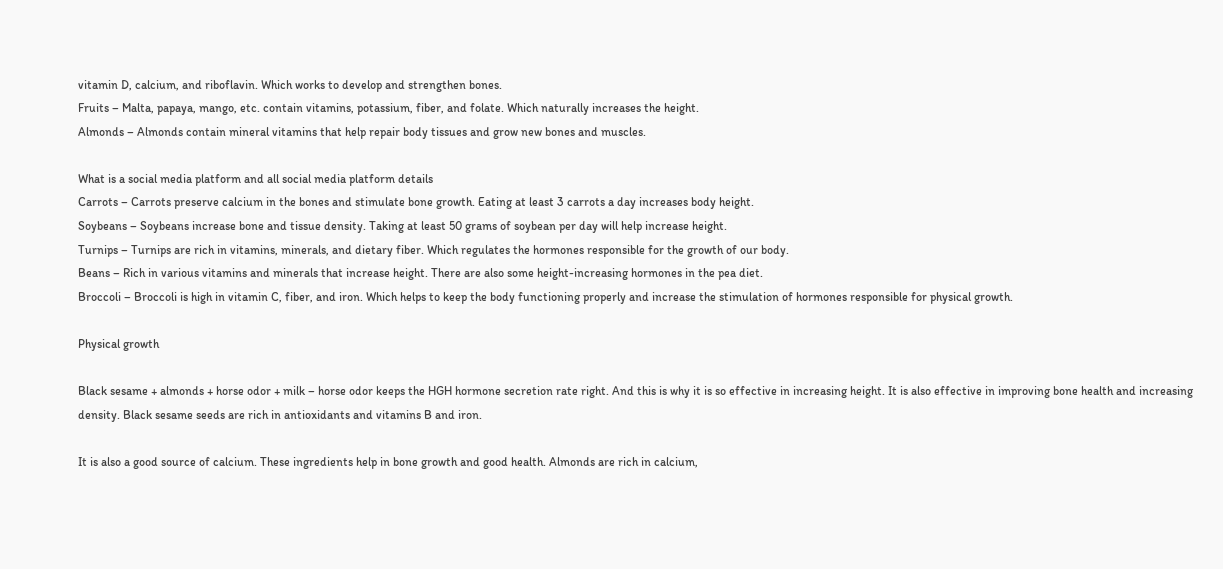vitamin D, calcium, and riboflavin. Which works to develop and strengthen bones.
Fruits – Malta, papaya, mango, etc. contain vitamins, potassium, fiber, and folate. Which naturally increases the height.
Almonds – Almonds contain mineral vitamins that help repair body tissues and grow new bones and muscles.

What is a social media platform and all social media platform details
Carrots – Carrots preserve calcium in the bones and stimulate bone growth. Eating at least 3 carrots a day increases body height.
Soybeans – Soybeans increase bone and tissue density. Taking at least 50 grams of soybean per day will help increase height.
Turnips – Turnips are rich in vitamins, minerals, and dietary fiber. Which regulates the hormones responsible for the growth of our body.
Beans – Rich in various vitamins and minerals that increase height. There are also some height-increasing hormones in the pea diet.
Broccoli – Broccoli is high in vitamin C, fiber, and iron. Which helps to keep the body functioning properly and increase the stimulation of hormones responsible for physical growth.

Physical growth

Black sesame + almonds + horse odor + milk – horse odor keeps the HGH hormone secretion rate right. And this is why it is so effective in increasing height. It is also effective in improving bone health and increasing density. Black sesame seeds are rich in antioxidants and vitamins B and iron.

It is also a good source of calcium. These ingredients help in bone growth and good health. Almonds are rich in calcium,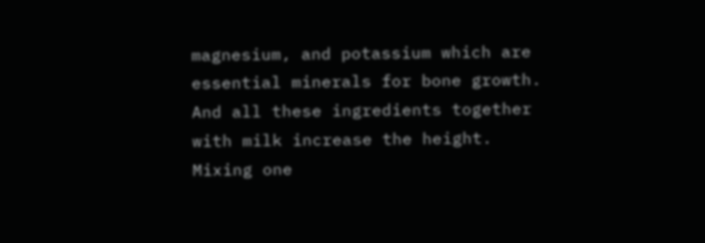magnesium, and potassium which are essential minerals for bone growth. And all these ingredients together with milk increase the height. Mixing one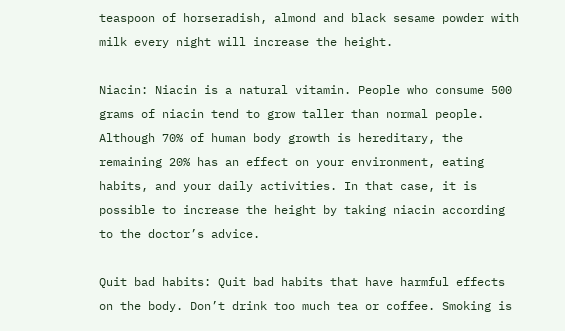teaspoon of horseradish, almond and black sesame powder with milk every night will increase the height.

Niacin: Niacin is a natural vitamin. People who consume 500 grams of niacin tend to grow taller than normal people. Although 70% of human body growth is hereditary, the remaining 20% has an effect on your environment, eating habits, and your daily activities. In that case, it is possible to increase the height by taking niacin according to the doctor’s advice.

Quit bad habits: Quit bad habits that have harmful effects on the body. Don’t drink too much tea or coffee. Smoking is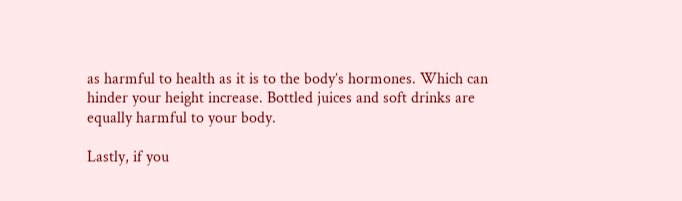as harmful to health as it is to the body’s hormones. Which can hinder your height increase. Bottled juices and soft drinks are equally harmful to your body.

Lastly, if you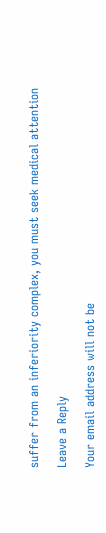suffer from an inferiority complex, you must seek medical attention

Leave a Reply

Your email address will not be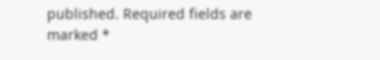published. Required fields are marked *